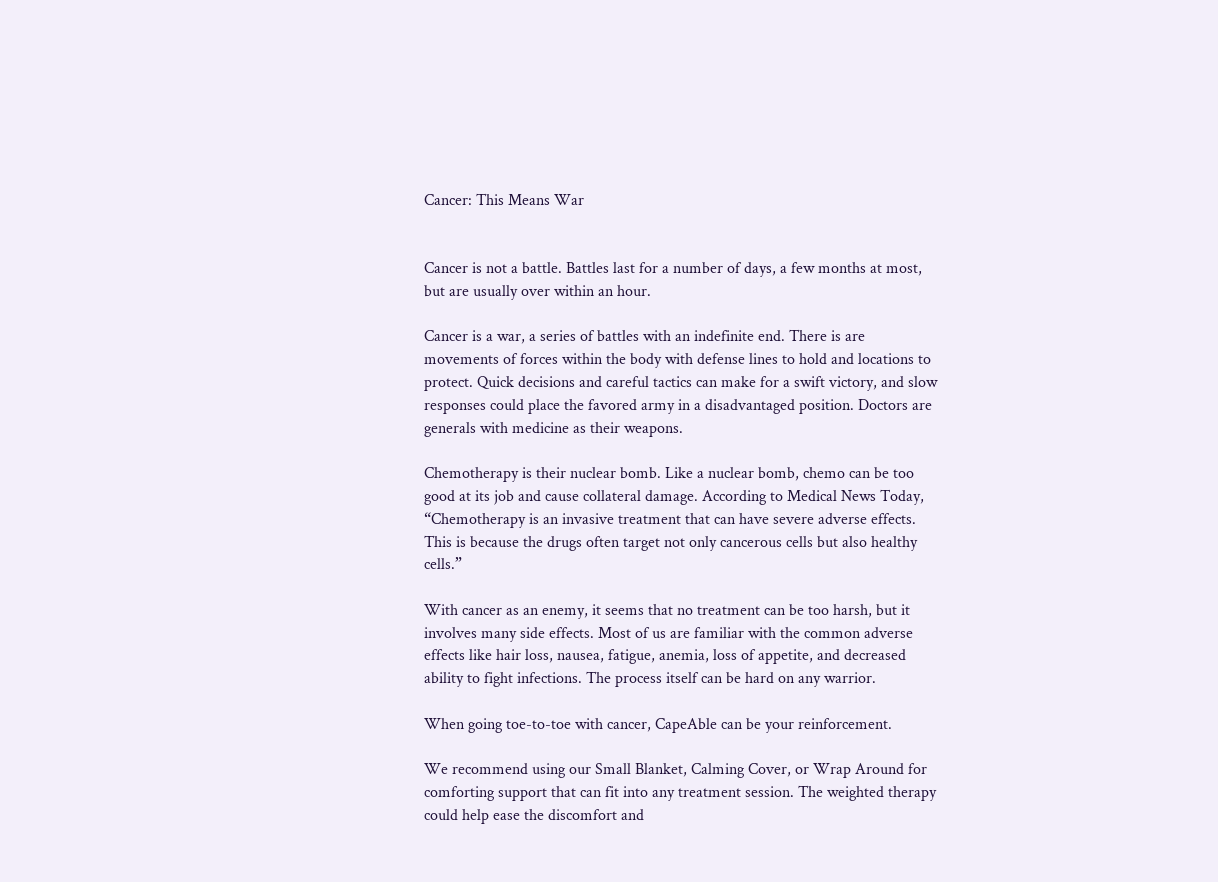Cancer: This Means War


Cancer is not a battle. Battles last for a number of days, a few months at most, but are usually over within an hour.

Cancer is a war, a series of battles with an indefinite end. There is are movements of forces within the body with defense lines to hold and locations to protect. Quick decisions and careful tactics can make for a swift victory, and slow responses could place the favored army in a disadvantaged position. Doctors are generals with medicine as their weapons.

Chemotherapy is their nuclear bomb. Like a nuclear bomb, chemo can be too good at its job and cause collateral damage. According to Medical News Today, “Chemotherapy is an invasive treatment that can have severe adverse effects. This is because the drugs often target not only cancerous cells but also healthy cells.”

With cancer as an enemy, it seems that no treatment can be too harsh, but it involves many side effects. Most of us are familiar with the common adverse effects like hair loss, nausea, fatigue, anemia, loss of appetite, and decreased ability to fight infections. The process itself can be hard on any warrior.

When going toe-to-toe with cancer, CapeAble can be your reinforcement.

We recommend using our Small Blanket, Calming Cover, or Wrap Around for comforting support that can fit into any treatment session. The weighted therapy could help ease the discomfort and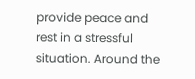provide peace and rest in a stressful situation. Around the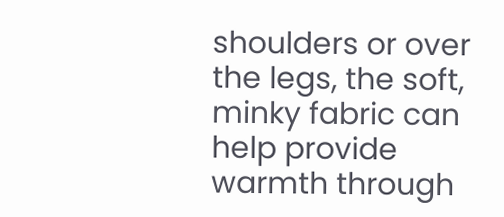shoulders or over the legs, the soft, minky fabric can help provide warmth through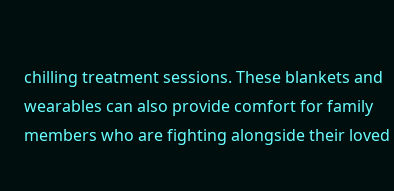chilling treatment sessions. These blankets and wearables can also provide comfort for family members who are fighting alongside their loved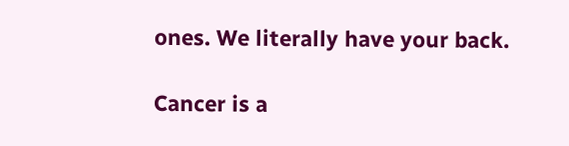ones. We literally have your back.

Cancer is a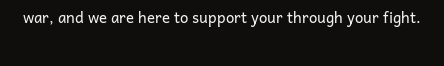war, and we are here to support your through your fight.